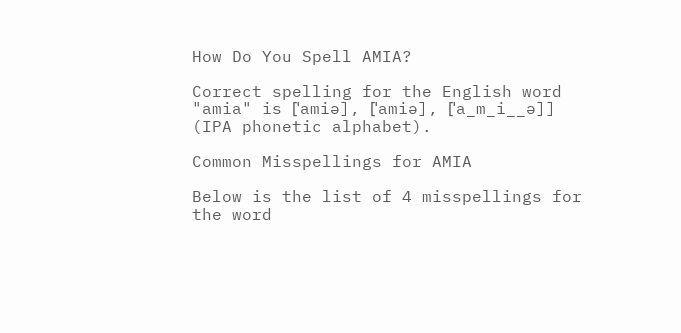How Do You Spell AMIA?

Correct spelling for the English word "amia" is [ˈamiə], [ˈamiə], [ˈa_m_i__ə]] (IPA phonetic alphabet).

Common Misspellings for AMIA

Below is the list of 4 misspellings for the word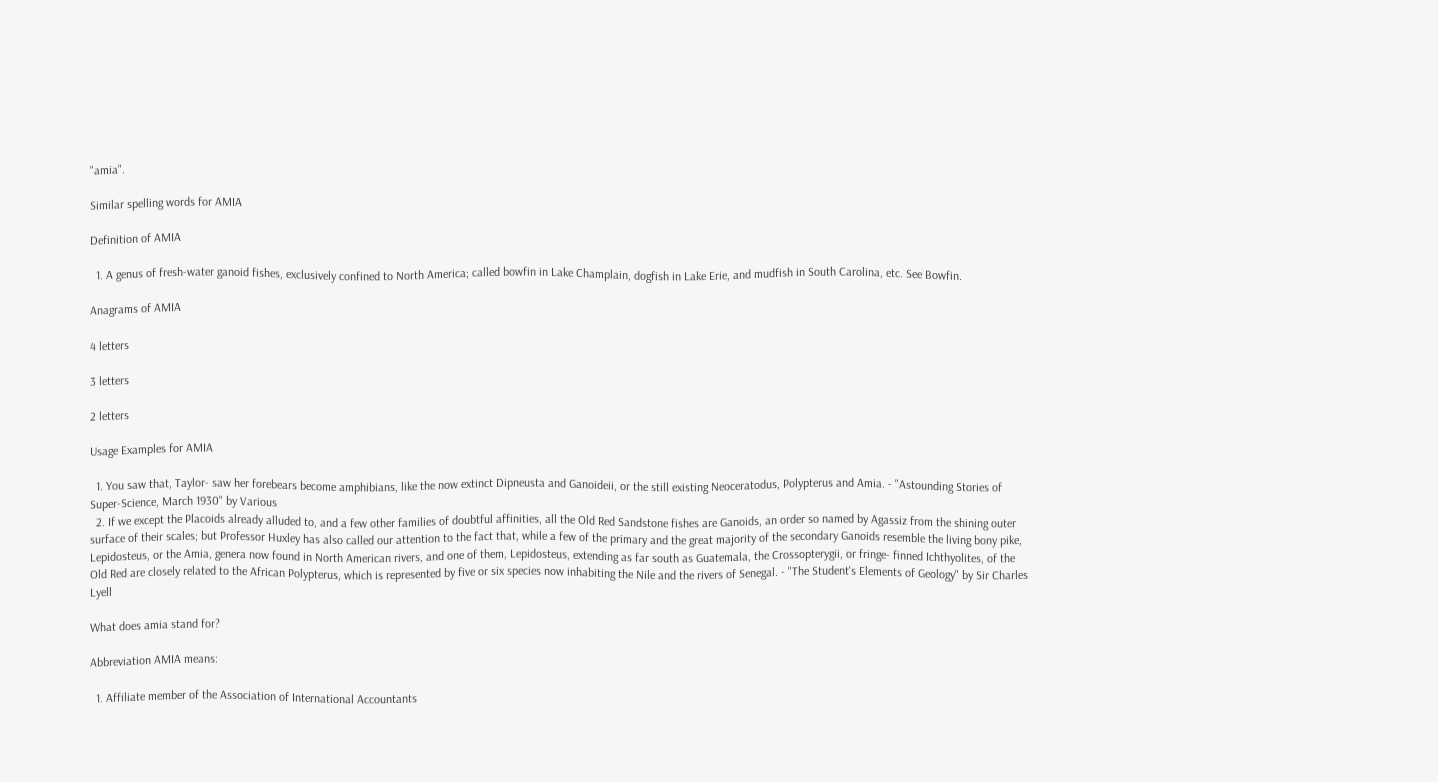"amia".

Similar spelling words for AMIA

Definition of AMIA

  1. A genus of fresh-water ganoid fishes, exclusively confined to North America; called bowfin in Lake Champlain, dogfish in Lake Erie, and mudfish in South Carolina, etc. See Bowfin.

Anagrams of AMIA

4 letters

3 letters

2 letters

Usage Examples for AMIA

  1. You saw that, Taylor- saw her forebears become amphibians, like the now extinct Dipneusta and Ganoideii, or the still existing Neoceratodus, Polypterus and Amia. - "Astounding Stories of Super-Science, March 1930" by Various
  2. If we except the Placoids already alluded to, and a few other families of doubtful affinities, all the Old Red Sandstone fishes are Ganoids, an order so named by Agassiz from the shining outer surface of their scales; but Professor Huxley has also called our attention to the fact that, while a few of the primary and the great majority of the secondary Ganoids resemble the living bony pike, Lepidosteus, or the Amia, genera now found in North American rivers, and one of them, Lepidosteus, extending as far south as Guatemala, the Crossopterygii, or fringe- finned Ichthyolites, of the Old Red are closely related to the African Polypterus, which is represented by five or six species now inhabiting the Nile and the rivers of Senegal. - "The Student's Elements of Geology" by Sir Charles Lyell

What does amia stand for?

Abbreviation AMIA means:

  1. Affiliate member of the Association of International Accountants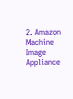2. Amazon Machine Image Appliance